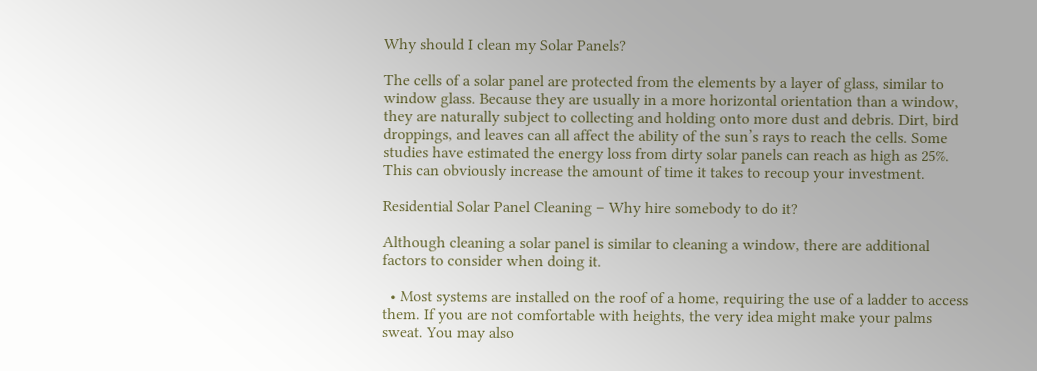Why should I clean my Solar Panels?

The cells of a solar panel are protected from the elements by a layer of glass, similar to window glass. Because they are usually in a more horizontal orientation than a window, they are naturally subject to collecting and holding onto more dust and debris. Dirt, bird droppings, and leaves can all affect the ability of the sun’s rays to reach the cells. Some studies have estimated the energy loss from dirty solar panels can reach as high as 25%. This can obviously increase the amount of time it takes to recoup your investment.

Residential Solar Panel Cleaning – Why hire somebody to do it?

Although cleaning a solar panel is similar to cleaning a window, there are additional factors to consider when doing it.

  • Most systems are installed on the roof of a home, requiring the use of a ladder to access them. If you are not comfortable with heights, the very idea might make your palms sweat. You may also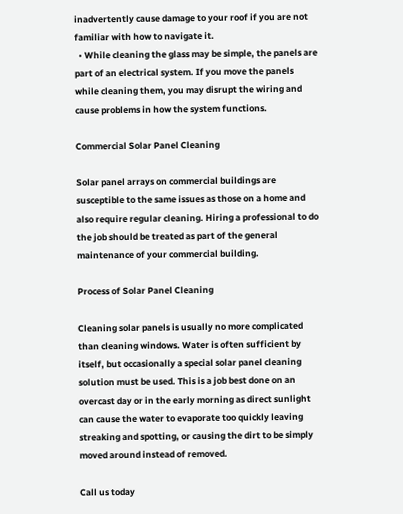inadvertently cause damage to your roof if you are not familiar with how to navigate it.
  • While cleaning the glass may be simple, the panels are part of an electrical system. If you move the panels while cleaning them, you may disrupt the wiring and cause problems in how the system functions.

Commercial Solar Panel Cleaning

Solar panel arrays on commercial buildings are susceptible to the same issues as those on a home and also require regular cleaning. Hiring a professional to do the job should be treated as part of the general maintenance of your commercial building.

Process of Solar Panel Cleaning

Cleaning solar panels is usually no more complicated than cleaning windows. Water is often sufficient by itself, but occasionally a special solar panel cleaning solution must be used. This is a job best done on an overcast day or in the early morning as direct sunlight can cause the water to evaporate too quickly leaving streaking and spotting, or causing the dirt to be simply moved around instead of removed.

Call us today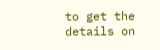to get the details on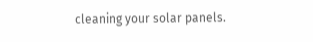cleaning your solar panels.